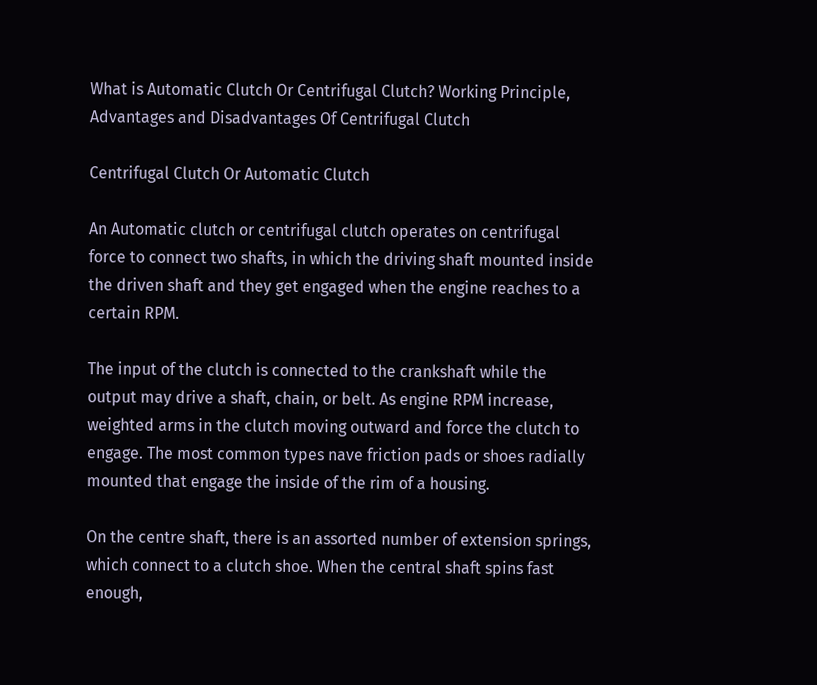What is Automatic Clutch Or Centrifugal Clutch? Working Principle, Advantages and Disadvantages Of Centrifugal Clutch

Centrifugal Clutch Or Automatic Clutch

An Automatic clutch or centrifugal clutch operates on centrifugal force to connect two shafts, in which the driving shaft mounted inside the driven shaft and they get engaged when the engine reaches to a certain RPM.

The input of the clutch is connected to the crankshaft while the output may drive a shaft, chain, or belt. As engine RPM increase, weighted arms in the clutch moving outward and force the clutch to engage. The most common types nave friction pads or shoes radially mounted that engage the inside of the rim of a housing.

On the centre shaft, there is an assorted number of extension springs, which connect to a clutch shoe. When the central shaft spins fast enough,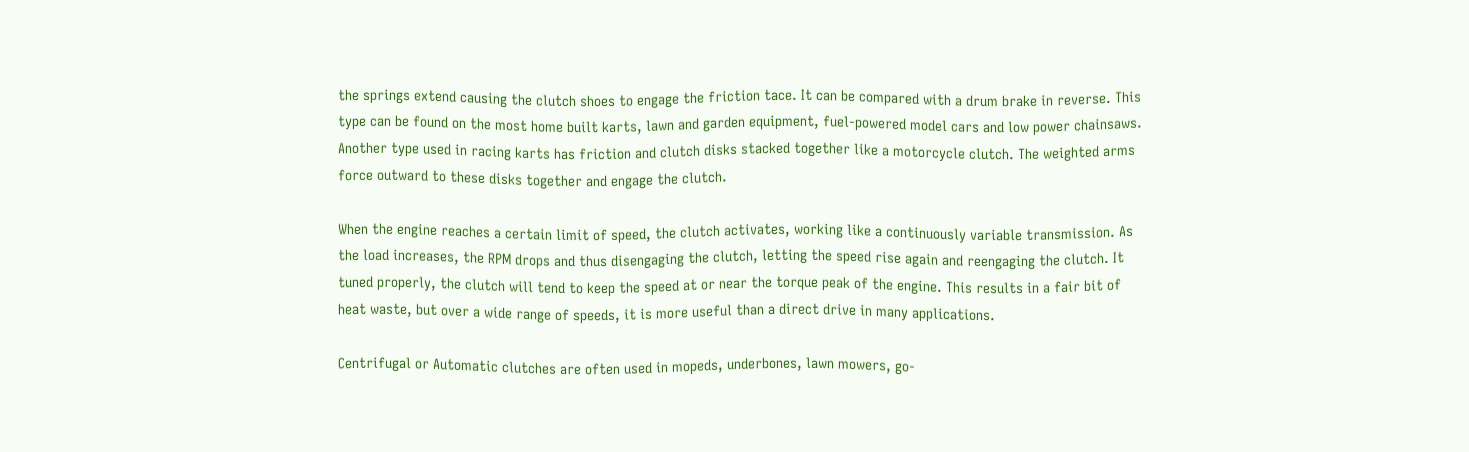the springs extend causing the clutch shoes to engage the friction tace. It can be compared with a drum brake in reverse. This type can be found on the most home built karts, lawn and garden equipment, fuel-powered model cars and low power chainsaws. Another type used in racing karts has friction and clutch disks stacked together like a motorcycle clutch. The weighted arms force outward to these disks together and engage the clutch.

When the engine reaches a certain limit of speed, the clutch activates, working like a continuously variable transmission. As the load increases, the RPM drops and thus disengaging the clutch, letting the speed rise again and reengaging the clutch. It tuned properly, the clutch will tend to keep the speed at or near the torque peak of the engine. This results in a fair bit of heat waste, but over a wide range of speeds, it is more useful than a direct drive in many applications.

Centrifugal or Automatic clutches are often used in mopeds, underbones, lawn mowers, go-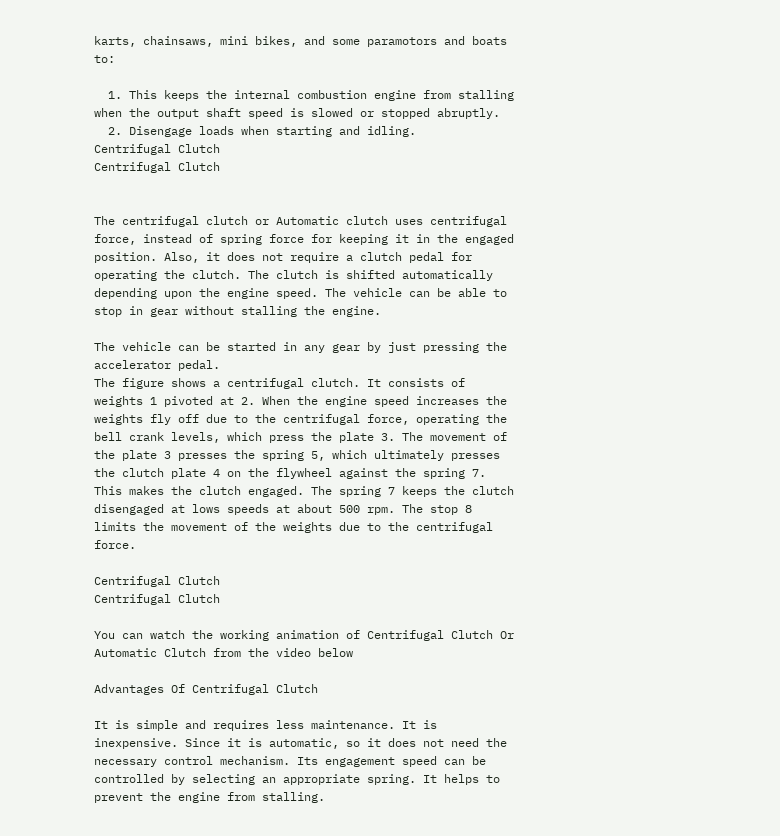karts, chainsaws, mini bikes, and some paramotors and boats to:

  1. This keeps the internal combustion engine from stalling when the output shaft speed is slowed or stopped abruptly.
  2. Disengage loads when starting and idling.
Centrifugal Clutch
Centrifugal Clutch


The centrifugal clutch or Automatic clutch uses centrifugal force, instead of spring force for keeping it in the engaged position. Also, it does not require a clutch pedal for operating the clutch. The clutch is shifted automatically depending upon the engine speed. The vehicle can be able to stop in gear without stalling the engine.

The vehicle can be started in any gear by just pressing the accelerator pedal.
The figure shows a centrifugal clutch. It consists of weights 1 pivoted at 2. When the engine speed increases the weights fly off due to the centrifugal force, operating the bell crank levels, which press the plate 3. The movement of the plate 3 presses the spring 5, which ultimately presses the clutch plate 4 on the flywheel against the spring 7. This makes the clutch engaged. The spring 7 keeps the clutch disengaged at lows speeds at about 500 rpm. The stop 8 limits the movement of the weights due to the centrifugal force.

Centrifugal Clutch
Centrifugal Clutch

You can watch the working animation of Centrifugal Clutch Or Automatic Clutch from the video below

Advantages Of Centrifugal Clutch

It is simple and requires less maintenance. It is inexpensive. Since it is automatic, so it does not need the necessary control mechanism. Its engagement speed can be controlled by selecting an appropriate spring. It helps to prevent the engine from stalling.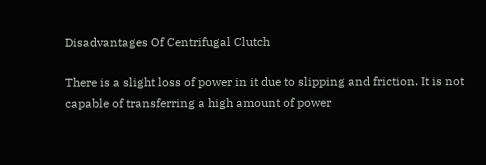Disadvantages Of Centrifugal Clutch

There is a slight loss of power in it due to slipping and friction. It is not capable of transferring a high amount of power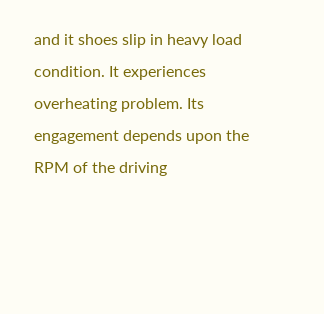and it shoes slip in heavy load condition. It experiences overheating problem. Its engagement depends upon the RPM of the driving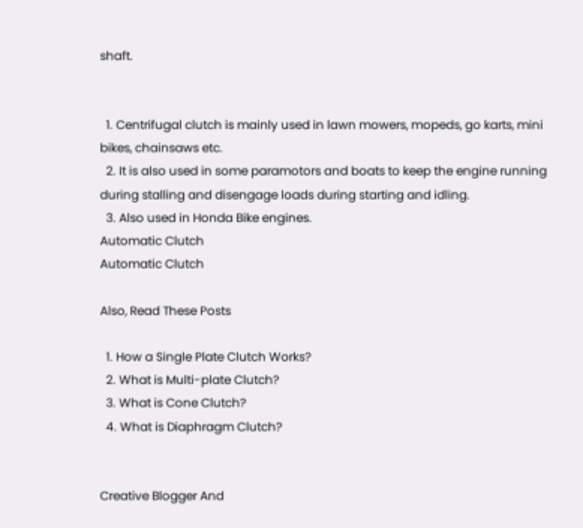shaft.


  1. Centrifugal clutch is mainly used in lawn mowers, mopeds, go karts, mini bikes, chainsaws etc.
  2. It is also used in some paramotors and boats to keep the engine running during stalling and disengage loads during starting and idling.
  3. Also used in Honda Bike engines.
Automatic Clutch
Automatic Clutch

Also, Read These Posts

  1. How a Single Plate Clutch Works?
  2. What is Multi-plate Clutch?
  3. What is Cone Clutch?
  4. What is Diaphragm Clutch?


Creative Blogger And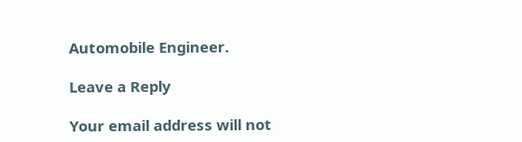Automobile Engineer.

Leave a Reply

Your email address will not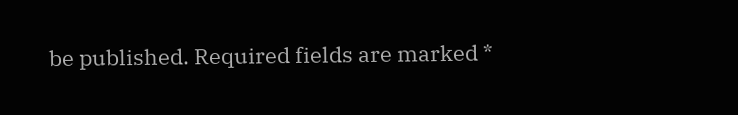be published. Required fields are marked *